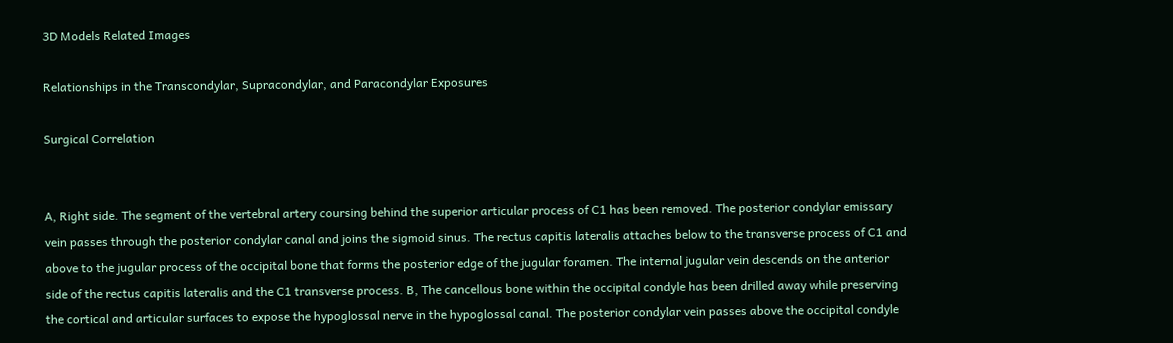3D Models Related Images

Relationships in the Transcondylar, Supracondylar, and Paracondylar Exposures

Surgical Correlation


A, Right side. The segment of the vertebral artery coursing behind the superior articular process of C1 has been removed. The posterior condylar emissary vein passes through the posterior condylar canal and joins the sigmoid sinus. The rectus capitis lateralis attaches below to the transverse process of C1 and above to the jugular process of the occipital bone that forms the posterior edge of the jugular foramen. The internal jugular vein descends on the anterior side of the rectus capitis lateralis and the C1 transverse process. B, The cancellous bone within the occipital condyle has been drilled away while preserving the cortical and articular surfaces to expose the hypoglossal nerve in the hypoglossal canal. The posterior condylar vein passes above the occipital condyle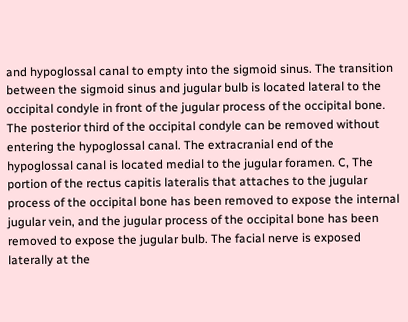and hypoglossal canal to empty into the sigmoid sinus. The transition between the sigmoid sinus and jugular bulb is located lateral to the occipital condyle in front of the jugular process of the occipital bone. The posterior third of the occipital condyle can be removed without entering the hypoglossal canal. The extracranial end of the hypoglossal canal is located medial to the jugular foramen. C, The portion of the rectus capitis lateralis that attaches to the jugular process of the occipital bone has been removed to expose the internal jugular vein, and the jugular process of the occipital bone has been removed to expose the jugular bulb. The facial nerve is exposed laterally at the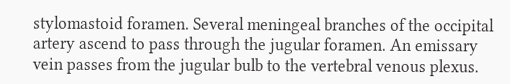stylomastoid foramen. Several meningeal branches of the occipital artery ascend to pass through the jugular foramen. An emissary vein passes from the jugular bulb to the vertebral venous plexus.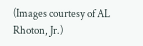(Images courtesy of AL Rhoton, Jr.)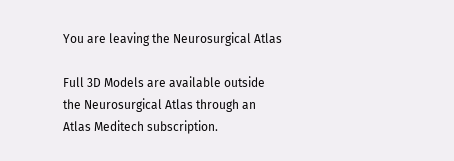You are leaving the Neurosurgical Atlas

Full 3D Models are available outside the Neurosurgical Atlas through an Atlas Meditech subscription.